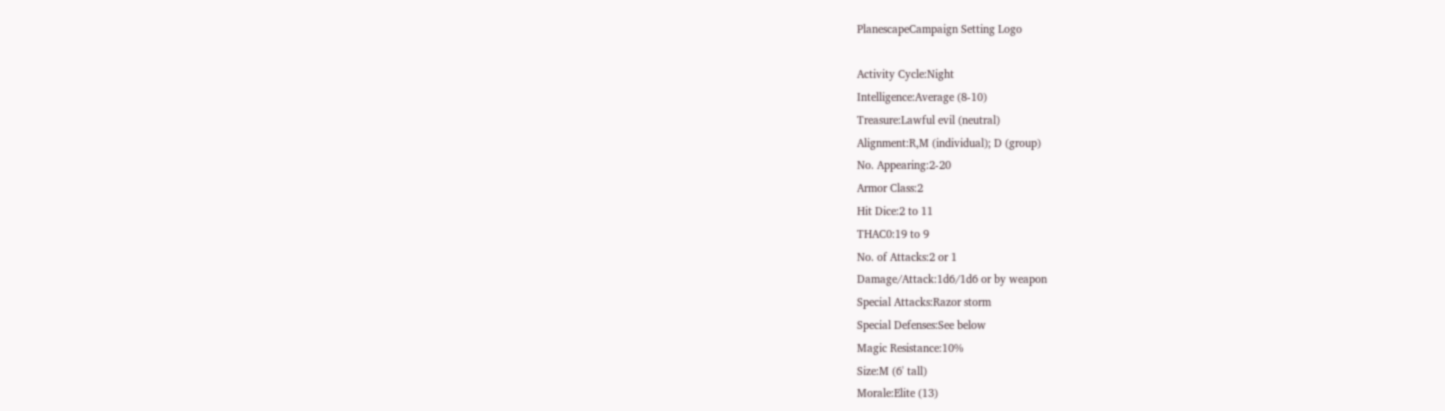PlanescapeCampaign Setting Logo

Activity Cycle:Night
Intelligence:Average (8-10)
Treasure:Lawful evil (neutral)
Alignment:R,M (individual); D (group)
No. Appearing:2-20
Armor Class:2
Hit Dice:2 to 11
THAC0:19 to 9
No. of Attacks:2 or 1
Damage/Attack:1d6/1d6 or by weapon
Special Attacks:Razor storm
Special Defenses:See below
Magic Resistance:10%
Size:M (6' tall)
Morale:Elite (13)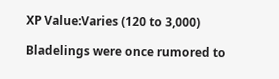XP Value:Varies (120 to 3,000)

Bladelings were once rumored to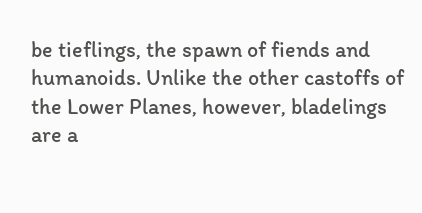be tieflings, the spawn of fiends and humanoids. Unlike the other castoffs of the Lower Planes, however, bladelings are a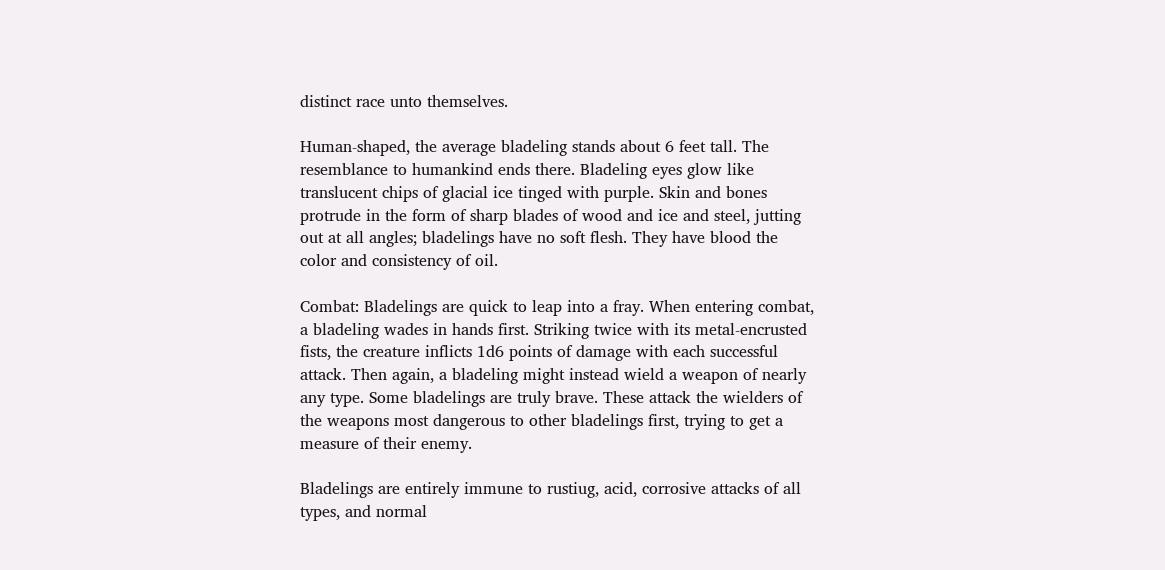distinct race unto themselves.

Human-shaped, the average bladeling stands about 6 feet tall. The resemblance to humankind ends there. Bladeling eyes glow like translucent chips of glacial ice tinged with purple. Skin and bones protrude in the form of sharp blades of wood and ice and steel, jutting out at all angles; bladelings have no soft flesh. They have blood the color and consistency of oil.

Combat: Bladelings are quick to leap into a fray. When entering combat, a bladeling wades in hands first. Striking twice with its metal-encrusted fists, the creature inflicts 1d6 points of damage with each successful attack. Then again, a bladeling might instead wield a weapon of nearly any type. Some bladelings are truly brave. These attack the wielders of the weapons most dangerous to other bladelings first, trying to get a measure of their enemy.

Bladelings are entirely immune to rustiug, acid, corrosive attacks of all types, and normal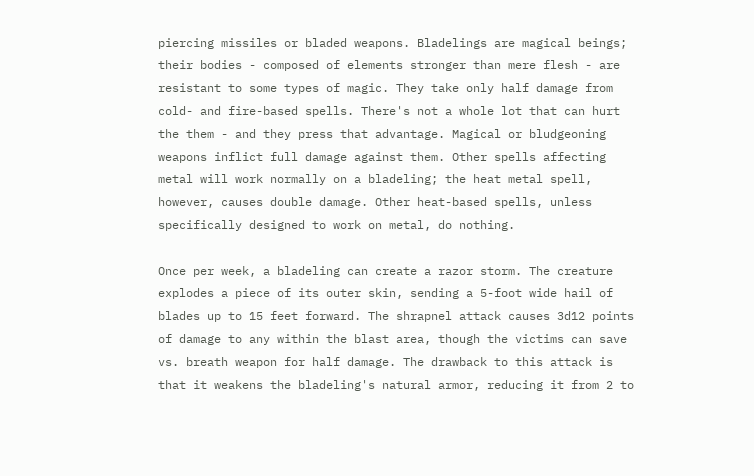piercing missiles or bladed weapons. Bladelings are magical beings; their bodies - composed of elements stronger than mere flesh - are resistant to some types of magic. They take only half damage from cold- and fire-based spells. There's not a whole lot that can hurt the them - and they press that advantage. Magical or bludgeoning weapons inflict full damage against them. Other spells affecting metal will work normally on a bladeling; the heat metal spell, however, causes double damage. Other heat-based spells, unless specifically designed to work on metal, do nothing.

Once per week, a bladeling can create a razor storm. The creature explodes a piece of its outer skin, sending a 5-foot wide hail of blades up to 15 feet forward. The shrapnel attack causes 3d12 points of damage to any within the blast area, though the victims can save vs. breath weapon for half damage. The drawback to this attack is that it weakens the bladeling's natural armor, reducing it from 2 to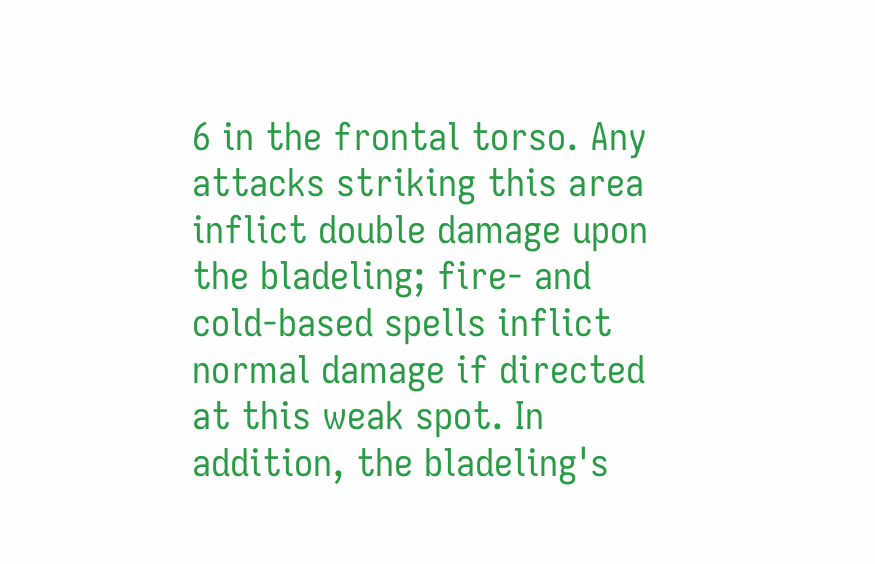6 in the frontal torso. Any attacks striking this area inflict double damage upon the bladeling; fire- and cold-based spells inflict normal damage if directed at this weak spot. In addition, the bladeling's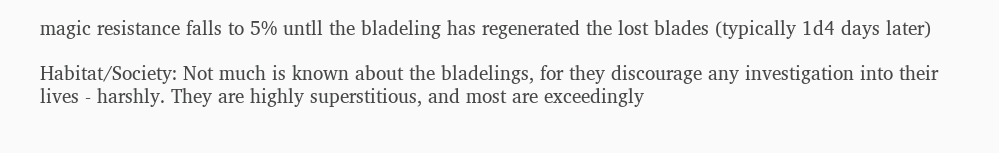magic resistance falls to 5% untll the bladeling has regenerated the lost blades (typically 1d4 days later)

Habitat/Society: Not much is known about the bladelings, for they discourage any investigation into their lives - harshly. They are highly superstitious, and most are exceedingly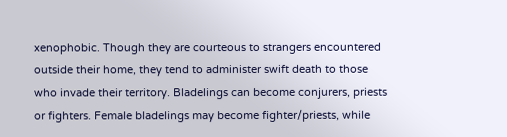xenophobic. Though they are courteous to strangers encountered outside their home, they tend to administer swift death to those who invade their territory. Bladelings can become conjurers, priests or fighters. Female bladelings may become fighter/priests, while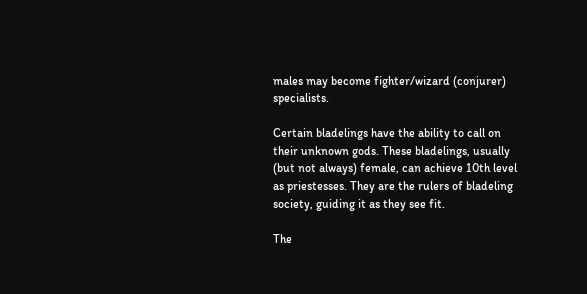males may become fighter/wizard (conjurer) specialists.

Certain bladelings have the ability to call on their unknown gods. These bladelings, usually (but not always) female, can achieve 10th level as priestesses. They are the rulers of bladeling society, guiding it as they see fit.

The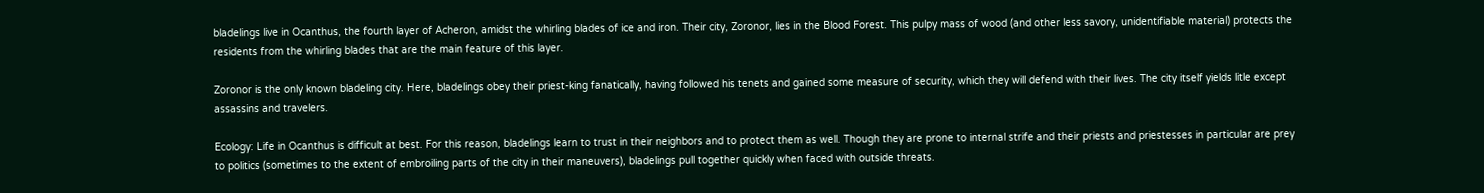bladelings live in Ocanthus, the fourth layer of Acheron, amidst the whirling blades of ice and iron. Their city, Zoronor, lies in the Blood Forest. This pulpy mass of wood (and other less savory, unidentifiable material) protects the residents from the whirling blades that are the main feature of this layer.

Zoronor is the only known bladeling city. Here, bladelings obey their priest-king fanatically, having followed his tenets and gained some measure of security, which they will defend with their lives. The city itself yields litle except assassins and travelers.

Ecology: Life in Ocanthus is difficult at best. For this reason, bladelings learn to trust in their neighbors and to protect them as well. Though they are prone to internal strife and their priests and priestesses in particular are prey to politics (sometimes to the extent of embroiling parts of the city in their maneuvers), bladelings pull together quickly when faced with outside threats.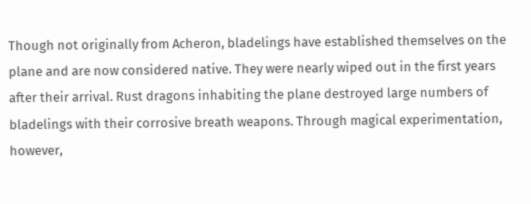Though not originally from Acheron, bladelings have established themselves on the plane and are now considered native. They were nearly wiped out in the first years after their arrival. Rust dragons inhabiting the plane destroyed large numbers of bladelings with their corrosive breath weapons. Through magical experimentation, however,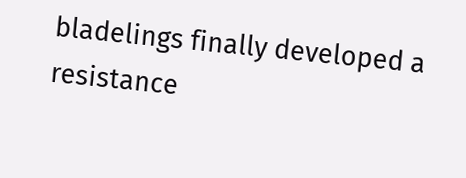bladelings finally developed a resistance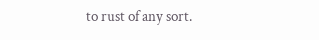to rust of any sort.